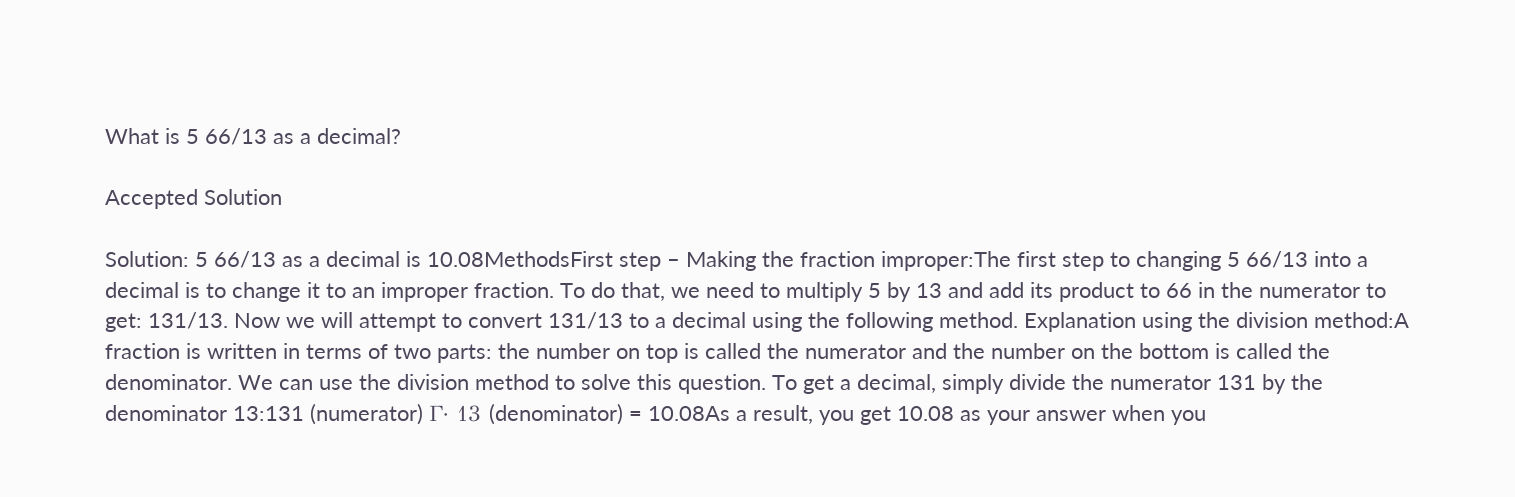What is 5 66/13 as a decimal?

Accepted Solution

Solution: 5 66/13 as a decimal is 10.08MethodsFirst step – Making the fraction improper:The first step to changing 5 66/13 into a decimal is to change it to an improper fraction. To do that, we need to multiply 5 by 13 and add its product to 66 in the numerator to get: 131/13. Now we will attempt to convert 131/13 to a decimal using the following method. Explanation using the division method:A fraction is written in terms of two parts: the number on top is called the numerator and the number on the bottom is called the denominator. We can use the division method to solve this question. To get a decimal, simply divide the numerator 131 by the denominator 13:131 (numerator) Γ· 13 (denominator) = 10.08As a result, you get 10.08 as your answer when you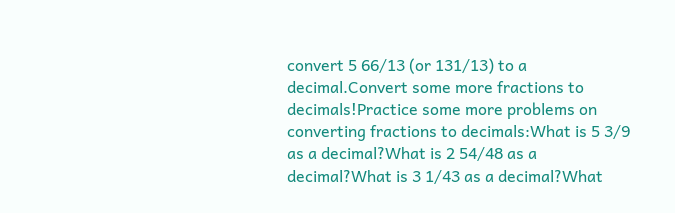convert 5 66/13 (or 131/13) to a decimal.Convert some more fractions to decimals!Practice some more problems on converting fractions to decimals:What is 5 3/9 as a decimal?What is 2 54/48 as a decimal?What is 3 1/43 as a decimal?What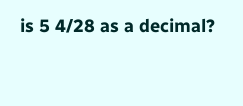is 5 4/28 as a decimal?